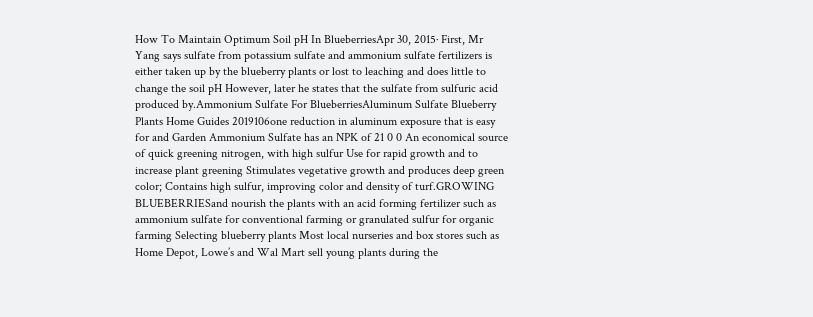How To Maintain Optimum Soil pH In BlueberriesApr 30, 2015· First, Mr Yang says sulfate from potassium sulfate and ammonium sulfate fertilizers is either taken up by the blueberry plants or lost to leaching and does little to change the soil pH However, later he states that the sulfate from sulfuric acid produced by.Ammonium Sulfate For BlueberriesAluminum Sulfate Blueberry Plants Home Guides 2019106one reduction in aluminum exposure that is easy for and Garden Ammonium Sulfate has an NPK of 21 0 0 An economical source of quick greening nitrogen, with high sulfur Use for rapid growth and to increase plant greening Stimulates vegetative growth and produces deep green color; Contains high sulfur, improving color and density of turf.GROWING BLUEBERRIESand nourish the plants with an acid forming fertilizer such as ammonium sulfate for conventional farming or granulated sulfur for organic farming Selecting blueberry plants Most local nurseries and box stores such as Home Depot, Lowe’s and Wal Mart sell young plants during the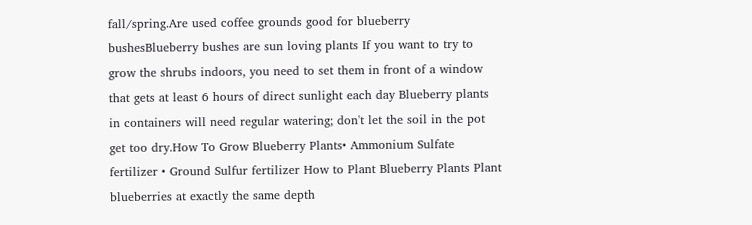fall/spring.Are used coffee grounds good for blueberry bushesBlueberry bushes are sun loving plants If you want to try to grow the shrubs indoors, you need to set them in front of a window that gets at least 6 hours of direct sunlight each day Blueberry plants in containers will need regular watering; don't let the soil in the pot get too dry.How To Grow Blueberry Plants• Ammonium Sulfate fertilizer • Ground Sulfur fertilizer How to Plant Blueberry Plants Plant blueberries at exactly the same depth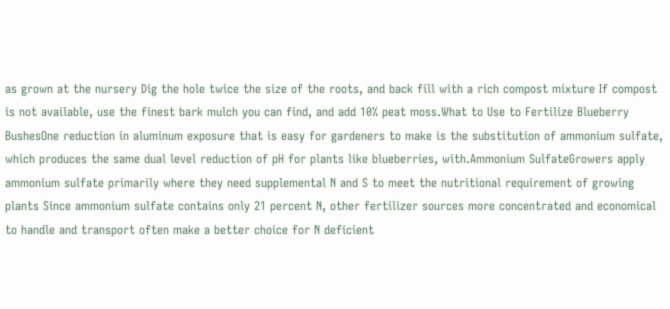as grown at the nursery Dig the hole twice the size of the roots, and back fill with a rich compost mixture If compost is not available, use the finest bark mulch you can find, and add 10% peat moss.What to Use to Fertilize Blueberry BushesOne reduction in aluminum exposure that is easy for gardeners to make is the substitution of ammonium sulfate, which produces the same dual level reduction of pH for plants like blueberries, with.Ammonium SulfateGrowers apply ammonium sulfate primarily where they need supplemental N and S to meet the nutritional requirement of growing plants Since ammonium sulfate contains only 21 percent N, other fertilizer sources more concentrated and economical to handle and transport often make a better choice for N deficient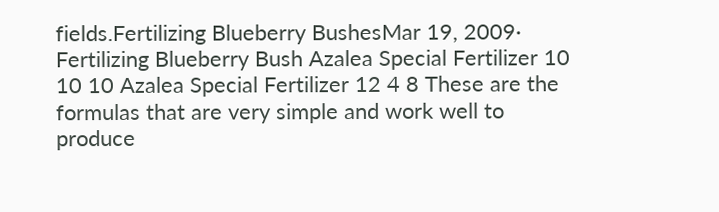fields.Fertilizing Blueberry BushesMar 19, 2009· Fertilizing Blueberry Bush Azalea Special Fertilizer 10 10 10 Azalea Special Fertilizer 12 4 8 These are the formulas that are very simple and work well to produce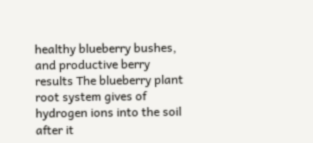healthy blueberry bushes, and productive berry results The blueberry plant root system gives of hydrogen ions into the soil after it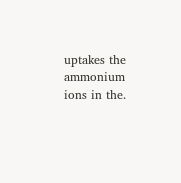uptakes the ammonium ions in the.